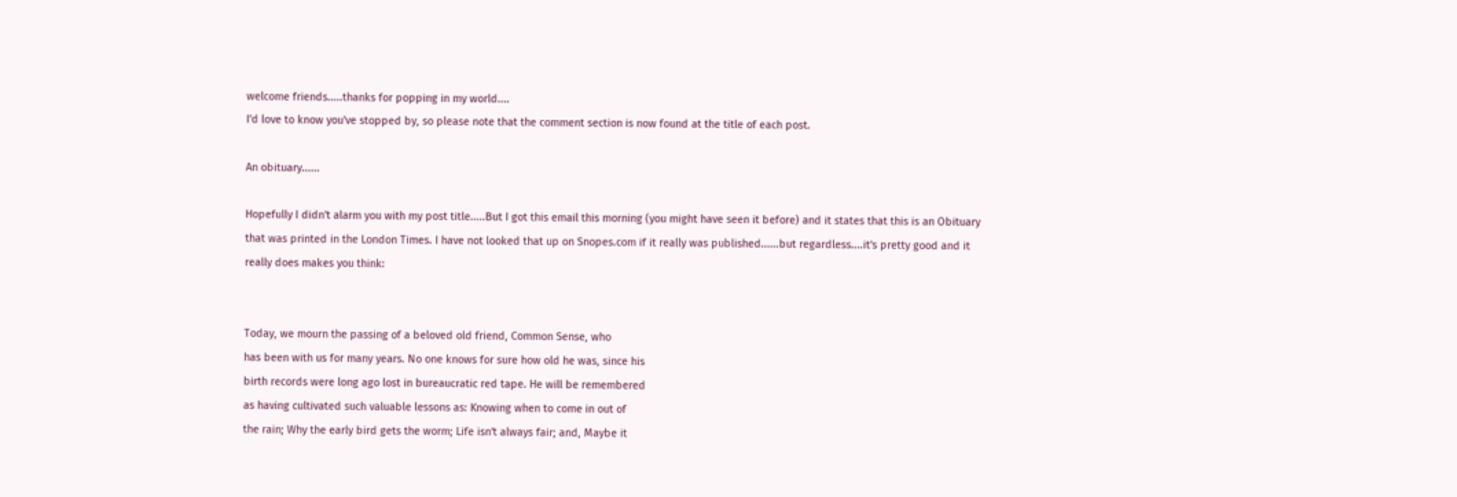welcome friends.....thanks for popping in my world....
I'd love to know you've stopped by, so please note that the comment section is now found at the title of each post.

An obituary......

Hopefully I didn't alarm you with my post title.....But I got this email this morning (you might have seen it before) and it states that this is an Obituary that was printed in the London Times. I have not looked that up on Snopes.com if it really was published......but regardless....it's pretty good and it really does makes you think:


Today, we mourn the passing of a beloved old friend, Common Sense, who
has been with us for many years. No one knows for sure how old he was, since his
birth records were long ago lost in bureaucratic red tape. He will be remembered
as having cultivated such valuable lessons as: Knowing when to come in out of
the rain; Why the early bird gets the worm; Life isn't always fair; and, Maybe it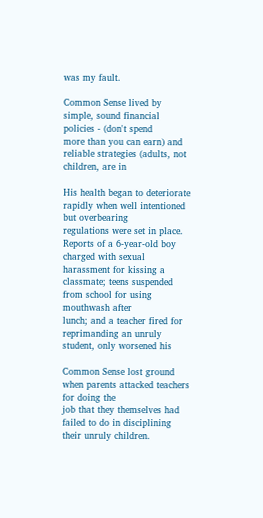was my fault.

Common Sense lived by simple, sound financial policies - (don't spend
more than you can earn) and reliable strategies (adults, not children, are in

His health began to deteriorate rapidly when well intentioned but overbearing
regulations were set in place. Reports of a 6-year-old boy charged with sexual
harassment for kissing a classmate; teens suspended from school for using mouthwash after
lunch; and a teacher fired for reprimanding an unruly student, only worsened his

Common Sense lost ground when parents attacked teachers for doing the
job that they themselves had failed to do in disciplining their unruly children.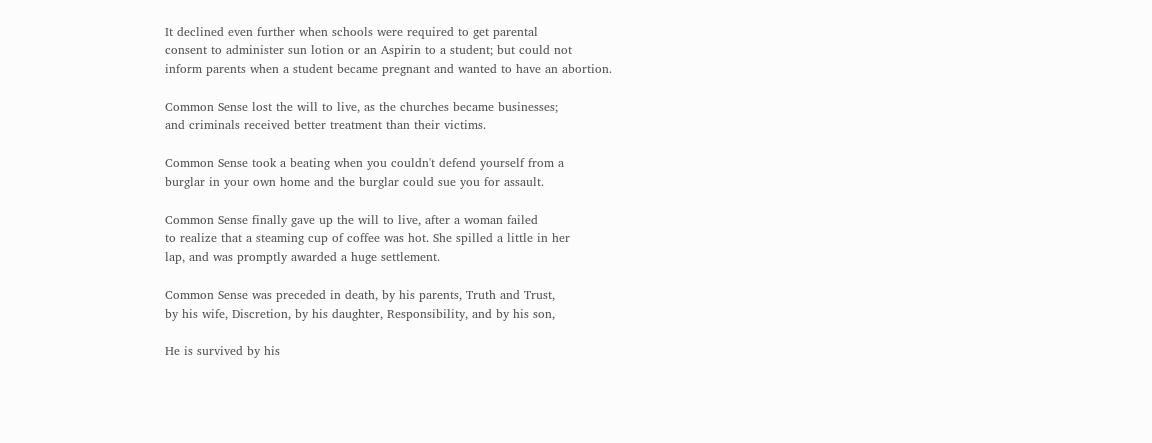It declined even further when schools were required to get parental
consent to administer sun lotion or an Aspirin to a student; but could not
inform parents when a student became pregnant and wanted to have an abortion.

Common Sense lost the will to live, as the churches became businesses;
and criminals received better treatment than their victims.

Common Sense took a beating when you couldn't defend yourself from a
burglar in your own home and the burglar could sue you for assault.

Common Sense finally gave up the will to live, after a woman failed
to realize that a steaming cup of coffee was hot. She spilled a little in her
lap, and was promptly awarded a huge settlement.

Common Sense was preceded in death, by his parents, Truth and Trust,
by his wife, Discretion, by his daughter, Responsibility, and by his son,

He is survived by his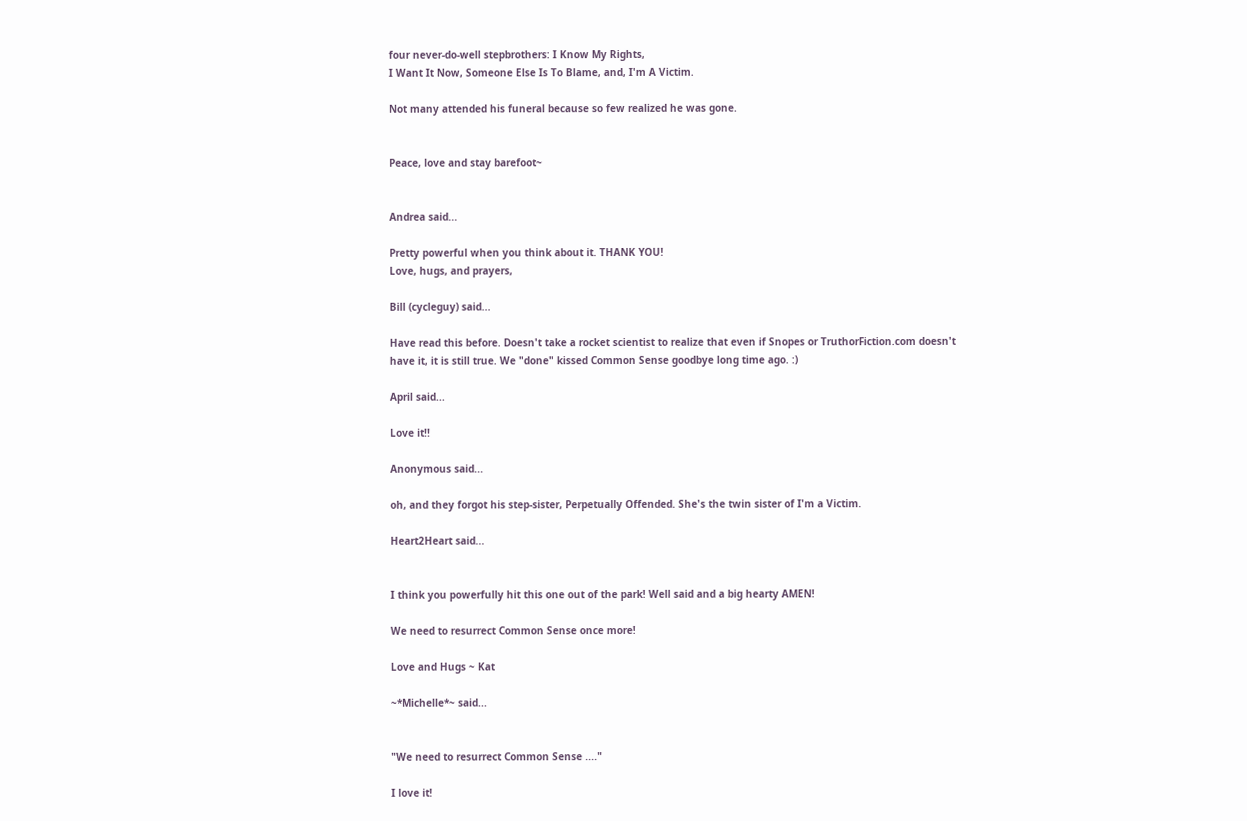four never-do-well stepbrothers: I Know My Rights,
I Want It Now, Someone Else Is To Blame, and, I'm A Victim.

Not many attended his funeral because so few realized he was gone.


Peace, love and stay barefoot~


Andrea said...

Pretty powerful when you think about it. THANK YOU!
Love, hugs, and prayers,

Bill (cycleguy) said...

Have read this before. Doesn't take a rocket scientist to realize that even if Snopes or TruthorFiction.com doesn't have it, it is still true. We "done" kissed Common Sense goodbye long time ago. :)

April said...

Love it!!

Anonymous said...

oh, and they forgot his step-sister, Perpetually Offended. She's the twin sister of I'm a Victim.

Heart2Heart said...


I think you powerfully hit this one out of the park! Well said and a big hearty AMEN!

We need to resurrect Common Sense once more!

Love and Hugs ~ Kat

~*Michelle*~ said...


"We need to resurrect Common Sense ...."

I love it!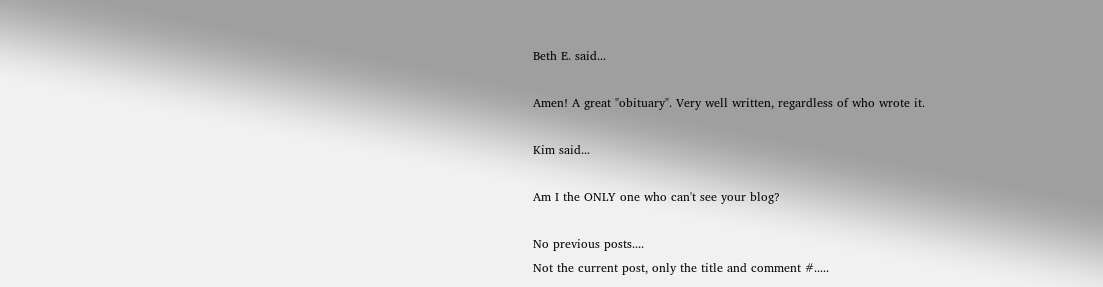Beth E. said...

Amen! A great "obituary". Very well written, regardless of who wrote it.

Kim said...

Am I the ONLY one who can't see your blog?

No previous posts....
Not the current post, only the title and comment #.....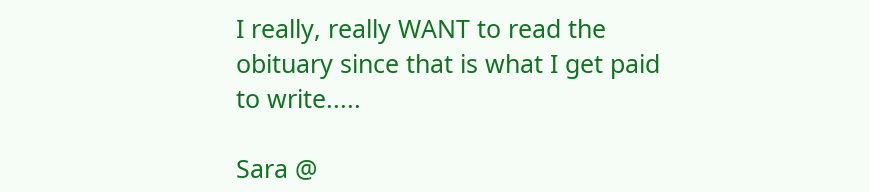I really, really WANT to read the obituary since that is what I get paid to write.....

Sara @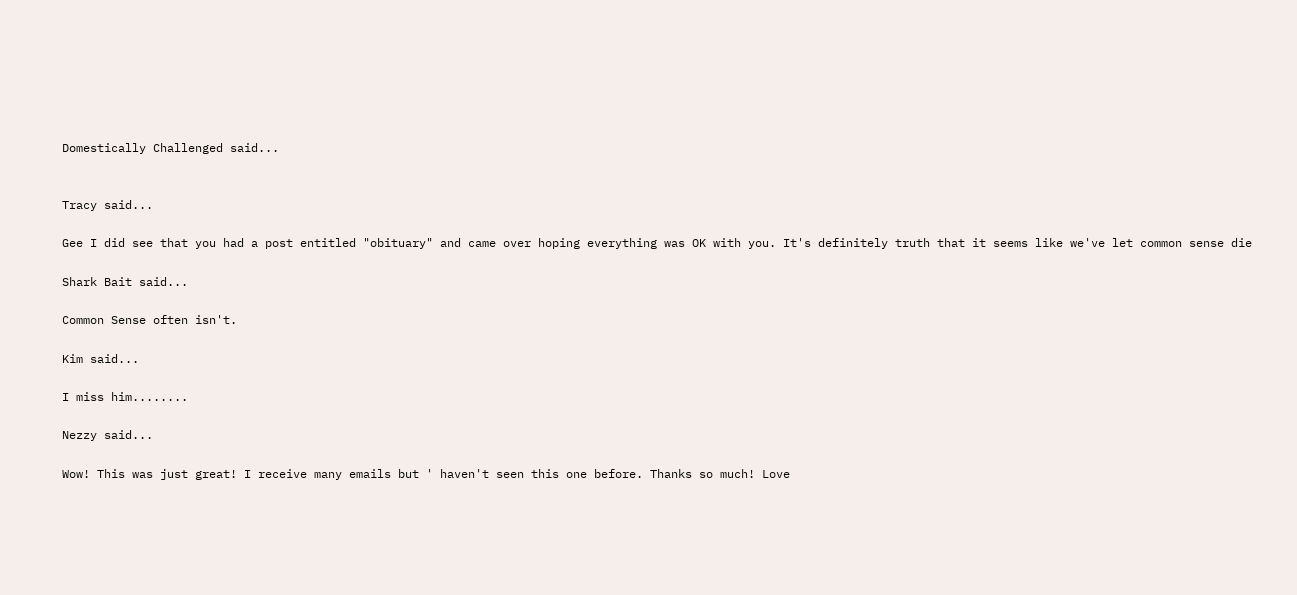Domestically Challenged said...


Tracy said...

Gee I did see that you had a post entitled "obituary" and came over hoping everything was OK with you. It's definitely truth that it seems like we've let common sense die

Shark Bait said...

Common Sense often isn't.

Kim said...

I miss him........

Nezzy said...

Wow! This was just great! I receive many emails but ' haven't seen this one before. Thanks so much! Love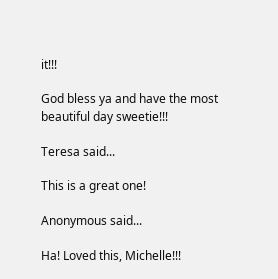it!!!

God bless ya and have the most beautiful day sweetie!!!

Teresa said...

This is a great one!

Anonymous said...

Ha! Loved this, Michelle!!!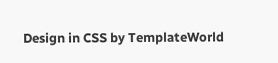Design in CSS by TemplateWorld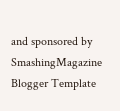and sponsored by SmashingMagazine
Blogger Template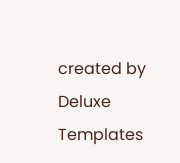created by Deluxe Templates